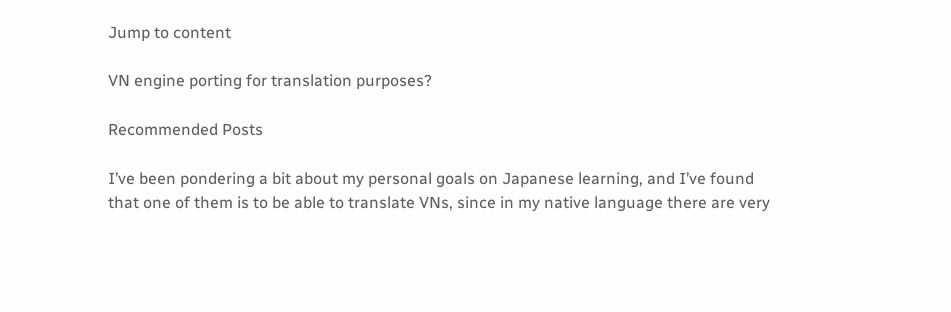Jump to content

VN engine porting for translation purposes?

Recommended Posts

I’ve been pondering a bit about my personal goals on Japanese learning, and I’ve found that one of them is to be able to translate VNs, since in my native language there are very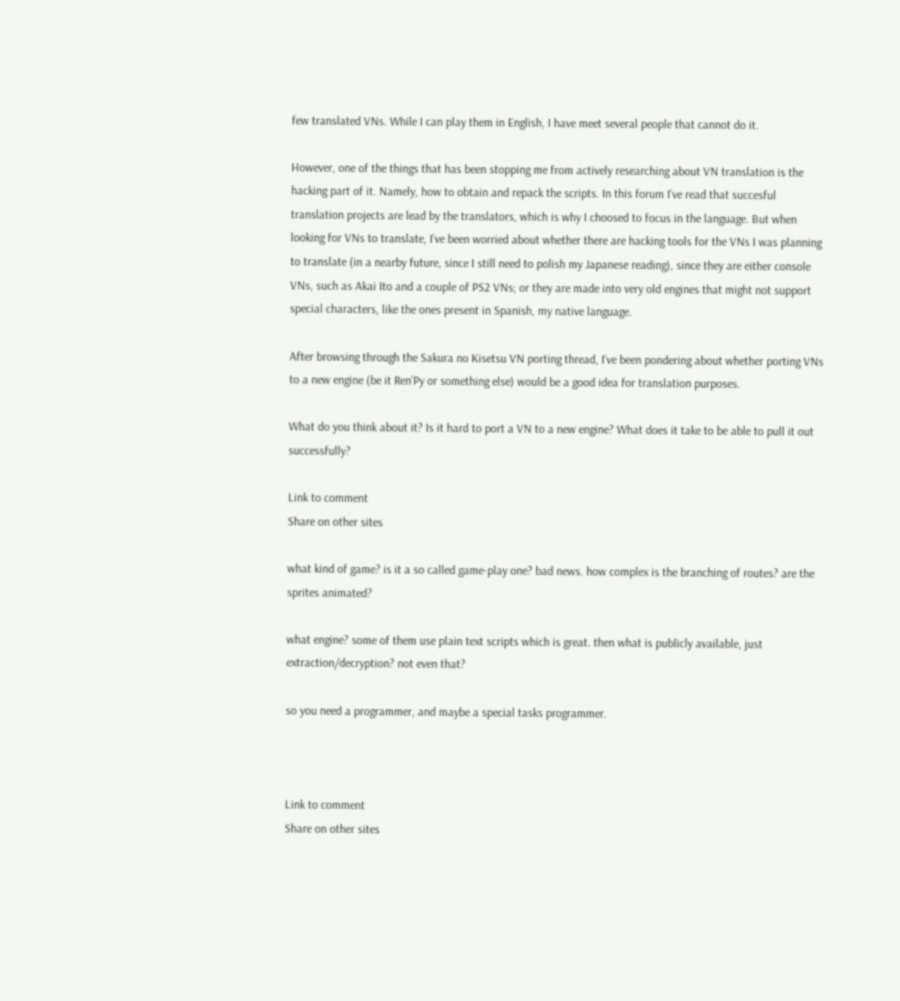few translated VNs. While I can play them in English, I have meet several people that cannot do it.

However, one of the things that has been stopping me from actively researching about VN translation is the hacking part of it. Namely, how to obtain and repack the scripts. In this forum I’ve read that succesful translation projects are lead by the translators, which is why I choosed to focus in the language. But when looking for VNs to translate, I’ve been worried about whether there are hacking tools for the VNs I was planning to translate (in a nearby future, since I still need to polish my Japanese reading), since they are either console VNs, such as Akai Ito and a couple of PS2 VNs; or they are made into very old engines that might not support special characters, like the ones present in Spanish, my native language.

After browsing through the Sakura no Kisetsu VN porting thread, I’ve been pondering about whether porting VNs to a new engine (be it Ren’Py or something else) would be a good idea for translation purposes.

What do you think about it? Is it hard to port a VN to a new engine? What does it take to be able to pull it out successfully?

Link to comment
Share on other sites

what kind of game? is it a so called game-play one? bad news. how complex is the branching of routes? are the sprites animated?

what engine? some of them use plain text scripts which is great. then what is publicly available, just extraction/decryption? not even that?

so you need a programmer, and maybe a special tasks programmer.



Link to comment
Share on other sites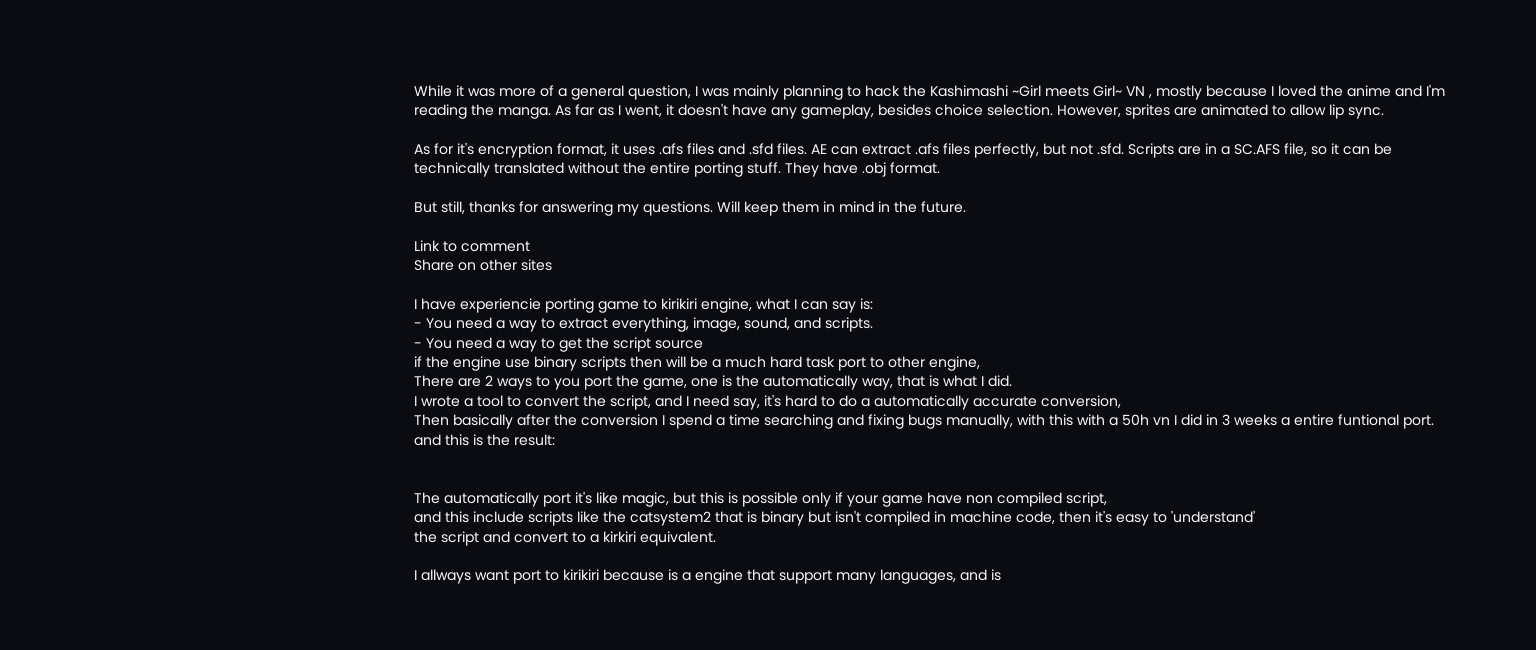While it was more of a general question, I was mainly planning to hack the Kashimashi ~Girl meets Girl~ VN , mostly because I loved the anime and I'm reading the manga. As far as I went, it doesn't have any gameplay, besides choice selection. However, sprites are animated to allow lip sync.

As for it's encryption format, it uses .afs files and .sfd files. AE can extract .afs files perfectly, but not .sfd. Scripts are in a SC.AFS file, so it can be technically translated without the entire porting stuff. They have .obj format.

But still, thanks for answering my questions. Will keep them in mind in the future.

Link to comment
Share on other sites

I have experiencie porting game to kirikiri engine, what I can say is:
- You need a way to extract everything, image, sound, and scripts.
- You need a way to get the script source
if the engine use binary scripts then will be a much hard task port to other engine,
There are 2 ways to you port the game, one is the automatically way, that is what I did.
I wrote a tool to convert the script, and I need say, it's hard to do a automatically accurate conversion,
Then basically after the conversion I spend a time searching and fixing bugs manually, with this with a 50h vn I did in 3 weeks a entire funtional port.
and this is the result:


The automatically port it's like magic, but this is possible only if your game have non compiled script,
and this include scripts like the catsystem2 that is binary but isn't compiled in machine code, then it's easy to 'understand'
the script and convert to a kirkiri equivalent.

I allways want port to kirikiri because is a engine that support many languages, and is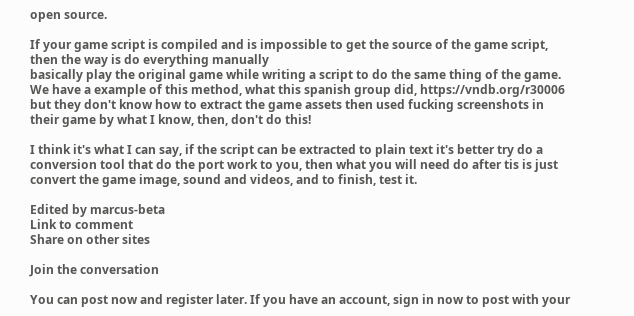open source.

If your game script is compiled and is impossible to get the source of the game script, then the way is do everything manually
basically play the original game while writing a script to do the same thing of the game.
We have a example of this method, what this spanish group did, https://vndb.org/r30006
but they don't know how to extract the game assets then used fucking screenshots in their game by what I know, then, don't do this!

I think it's what I can say, if the script can be extracted to plain text it's better try do a conversion tool that do the port work to you, then what you will need do after tis is just convert the game image, sound and videos, and to finish, test it.

Edited by marcus-beta
Link to comment
Share on other sites

Join the conversation

You can post now and register later. If you have an account, sign in now to post with your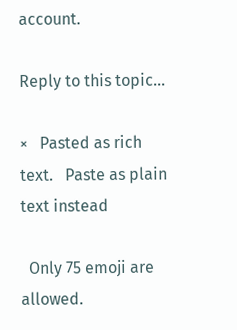account.

Reply to this topic...

×   Pasted as rich text.   Paste as plain text instead

  Only 75 emoji are allowed.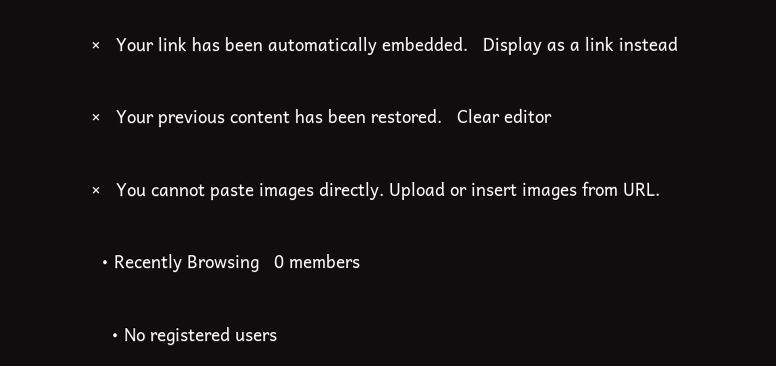×   Your link has been automatically embedded.   Display as a link instead

×   Your previous content has been restored.   Clear editor

×   You cannot paste images directly. Upload or insert images from URL.

  • Recently Browsing   0 members

    • No registered users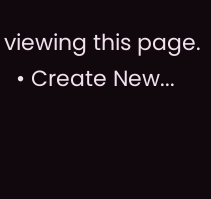viewing this page.
  • Create New...